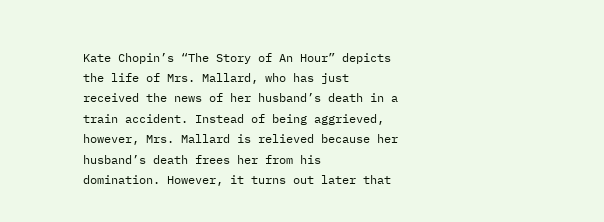Kate Chopin’s “The Story of An Hour” depicts the life of Mrs. Mallard, who has just received the news of her husband’s death in a train accident. Instead of being aggrieved, however, Mrs. Mallard is relieved because her husband’s death frees her from his domination. However, it turns out later that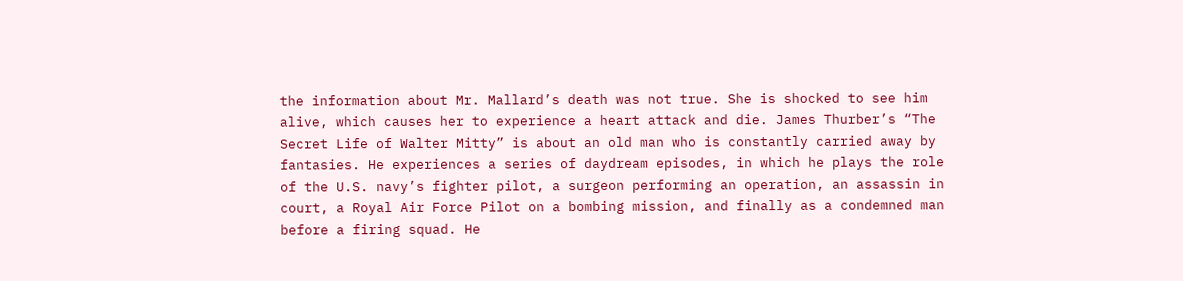the information about Mr. Mallard’s death was not true. She is shocked to see him alive, which causes her to experience a heart attack and die. James Thurber’s “The Secret Life of Walter Mitty” is about an old man who is constantly carried away by fantasies. He experiences a series of daydream episodes, in which he plays the role of the U.S. navy’s fighter pilot, a surgeon performing an operation, an assassin in court, a Royal Air Force Pilot on a bombing mission, and finally as a condemned man before a firing squad. He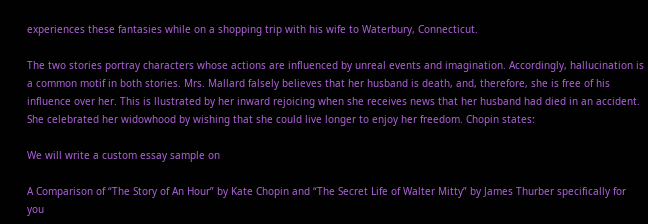experiences these fantasies while on a shopping trip with his wife to Waterbury, Connecticut.

The two stories portray characters whose actions are influenced by unreal events and imagination. Accordingly, hallucination is a common motif in both stories. Mrs. Mallard falsely believes that her husband is death, and, therefore, she is free of his influence over her. This is llustrated by her inward rejoicing when she receives news that her husband had died in an accident. She celebrated her widowhood by wishing that she could live longer to enjoy her freedom. Chopin states:

We will write a custom essay sample on

A Comparison of “The Story of An Hour” by Kate Chopin and “The Secret Life of Walter Mitty” by James Thurber specifically for you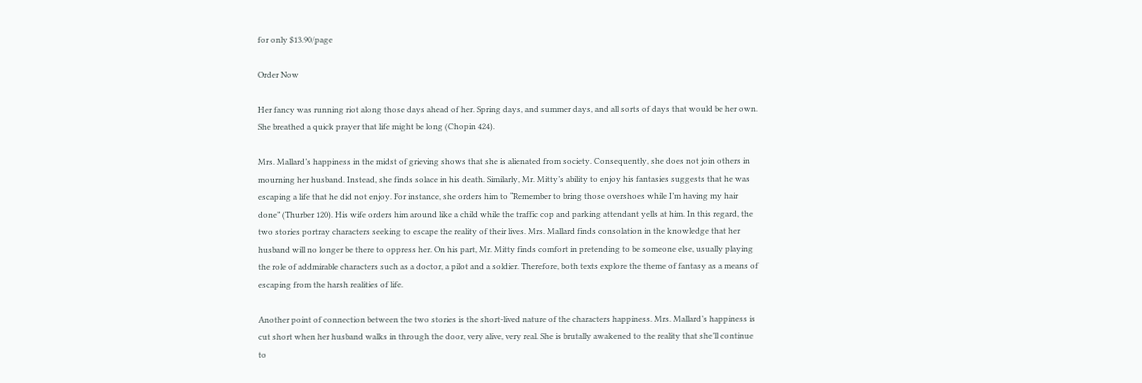for only $13.90/page

Order Now

Her fancy was running riot along those days ahead of her. Spring days, and summer days, and all sorts of days that would be her own. She breathed a quick prayer that life might be long (Chopin 424).

Mrs. Mallard’s happiness in the midst of grieving shows that she is alienated from society. Consequently, she does not join others in mourning her husband. Instead, she finds solace in his death. Similarly, Mr. Mitty’s ability to enjoy his fantasies suggests that he was escaping a life that he did not enjoy. For instance, she orders him to “Remember to bring those overshoes while I’m having my hair done” (Thurber 120). His wife orders him around like a child while the traffic cop and parking attendant yells at him. In this regard, the two stories portray characters seeking to escape the reality of their lives. Mrs. Mallard finds consolation in the knowledge that her husband will no longer be there to oppress her. On his part, Mr. Mitty finds comfort in pretending to be someone else, usually playing the role of addmirable characters such as a doctor, a pilot and a soldier. Therefore, both texts explore the theme of fantasy as a means of escaping from the harsh realities of life.

Another point of connection between the two stories is the short-lived nature of the characters happiness. Mrs. Mallard’s happiness is cut short when her husband walks in through the door, very alive, very real. She is brutally awakened to the reality that she’ll continue to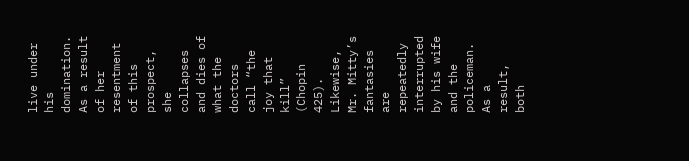live under his domination. As a result of her resentment of this prospect, she collapses and dies of what the doctors call “the joy that kill” (Chopin 425). Likewise, Mr. Mitty’s fantasies are repeatedly interrupted by his wife and the policeman. As a result, both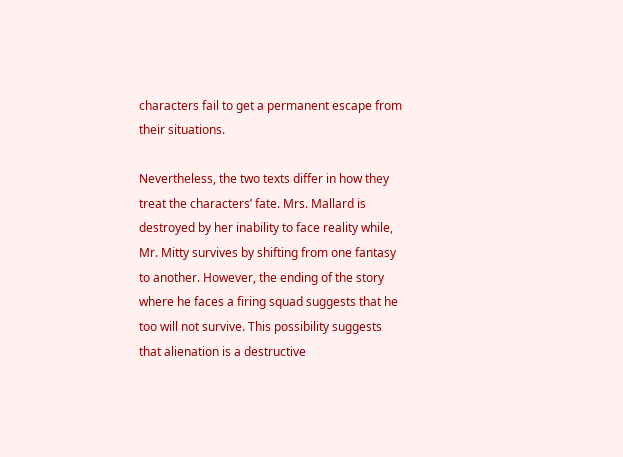characters fail to get a permanent escape from their situations.

Nevertheless, the two texts differ in how they treat the characters’ fate. Mrs. Mallard is destroyed by her inability to face reality while, Mr. Mitty survives by shifting from one fantasy to another. However, the ending of the story where he faces a firing squad suggests that he too will not survive. This possibility suggests that alienation is a destructive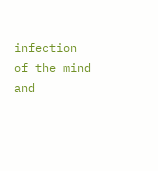infection of the mind and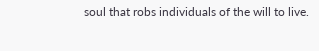soul that robs individuals of the will to live.